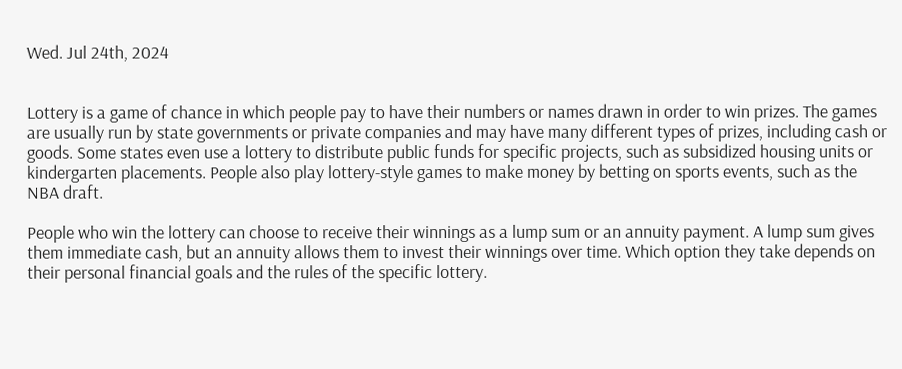Wed. Jul 24th, 2024


Lottery is a game of chance in which people pay to have their numbers or names drawn in order to win prizes. The games are usually run by state governments or private companies and may have many different types of prizes, including cash or goods. Some states even use a lottery to distribute public funds for specific projects, such as subsidized housing units or kindergarten placements. People also play lottery-style games to make money by betting on sports events, such as the NBA draft.

People who win the lottery can choose to receive their winnings as a lump sum or an annuity payment. A lump sum gives them immediate cash, but an annuity allows them to invest their winnings over time. Which option they take depends on their personal financial goals and the rules of the specific lottery.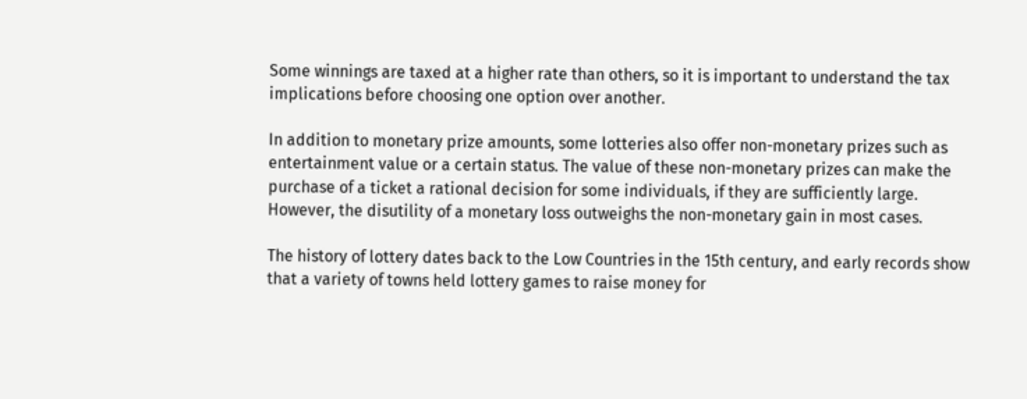Some winnings are taxed at a higher rate than others, so it is important to understand the tax implications before choosing one option over another.

In addition to monetary prize amounts, some lotteries also offer non-monetary prizes such as entertainment value or a certain status. The value of these non-monetary prizes can make the purchase of a ticket a rational decision for some individuals, if they are sufficiently large. However, the disutility of a monetary loss outweighs the non-monetary gain in most cases.

The history of lottery dates back to the Low Countries in the 15th century, and early records show that a variety of towns held lottery games to raise money for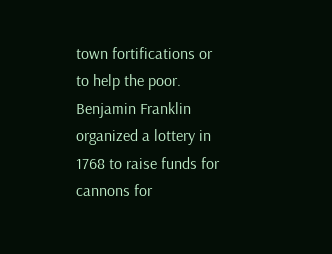town fortifications or to help the poor. Benjamin Franklin organized a lottery in 1768 to raise funds for cannons for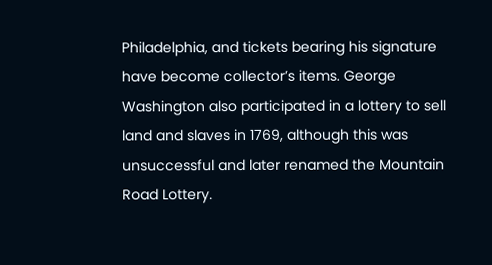Philadelphia, and tickets bearing his signature have become collector’s items. George Washington also participated in a lottery to sell land and slaves in 1769, although this was unsuccessful and later renamed the Mountain Road Lottery.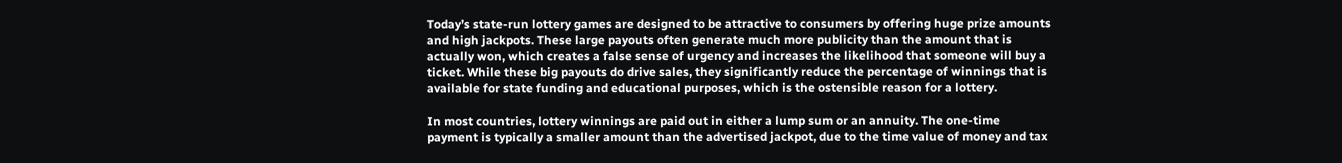Today’s state-run lottery games are designed to be attractive to consumers by offering huge prize amounts and high jackpots. These large payouts often generate much more publicity than the amount that is actually won, which creates a false sense of urgency and increases the likelihood that someone will buy a ticket. While these big payouts do drive sales, they significantly reduce the percentage of winnings that is available for state funding and educational purposes, which is the ostensible reason for a lottery.

In most countries, lottery winnings are paid out in either a lump sum or an annuity. The one-time payment is typically a smaller amount than the advertised jackpot, due to the time value of money and tax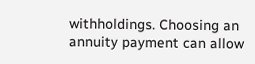withholdings. Choosing an annuity payment can allow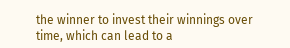the winner to invest their winnings over time, which can lead to a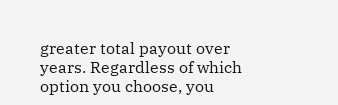greater total payout over years. Regardless of which option you choose, you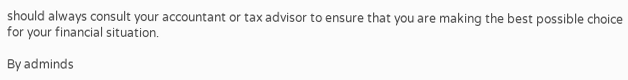should always consult your accountant or tax advisor to ensure that you are making the best possible choice for your financial situation.

By adminds